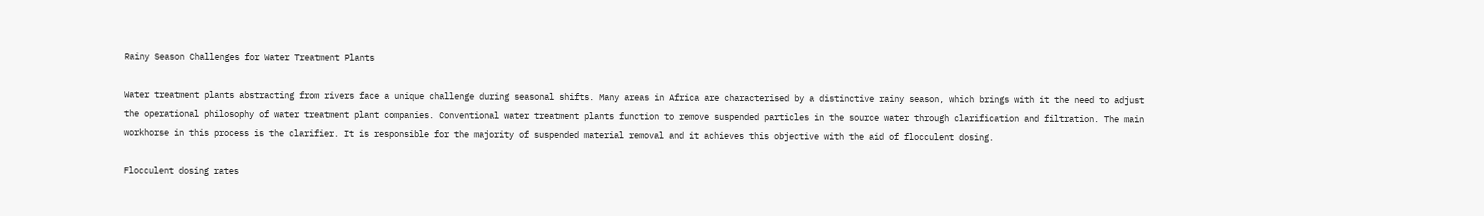Rainy Season Challenges for Water Treatment Plants

Water treatment plants abstracting from rivers face a unique challenge during seasonal shifts. Many areas in Africa are characterised by a distinctive rainy season, which brings with it the need to adjust the operational philosophy of water treatment plant companies. Conventional water treatment plants function to remove suspended particles in the source water through clarification and filtration. The main workhorse in this process is the clarifier. It is responsible for the majority of suspended material removal and it achieves this objective with the aid of flocculent dosing.

Flocculent dosing rates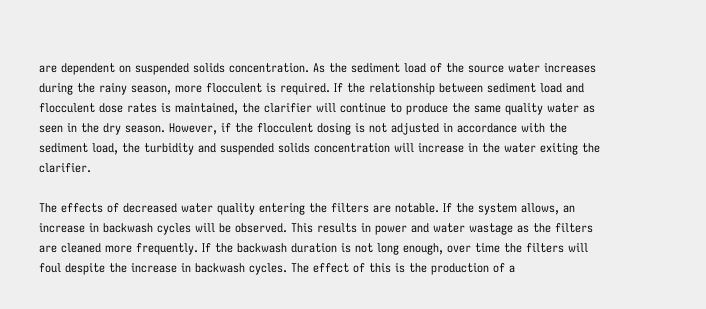are dependent on suspended solids concentration. As the sediment load of the source water increases during the rainy season, more flocculent is required. If the relationship between sediment load and flocculent dose rates is maintained, the clarifier will continue to produce the same quality water as seen in the dry season. However, if the flocculent dosing is not adjusted in accordance with the sediment load, the turbidity and suspended solids concentration will increase in the water exiting the clarifier.

The effects of decreased water quality entering the filters are notable. If the system allows, an increase in backwash cycles will be observed. This results in power and water wastage as the filters are cleaned more frequently. If the backwash duration is not long enough, over time the filters will foul despite the increase in backwash cycles. The effect of this is the production of a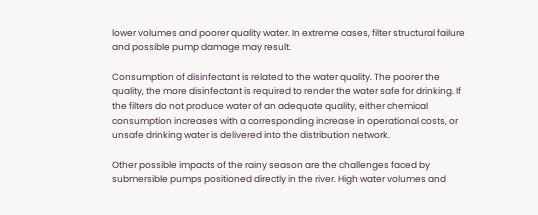lower volumes and poorer quality water. In extreme cases, filter structural failure and possible pump damage may result.

Consumption of disinfectant is related to the water quality. The poorer the quality, the more disinfectant is required to render the water safe for drinking. If the filters do not produce water of an adequate quality, either chemical consumption increases with a corresponding increase in operational costs, or unsafe drinking water is delivered into the distribution network.

Other possible impacts of the rainy season are the challenges faced by submersible pumps positioned directly in the river. High water volumes and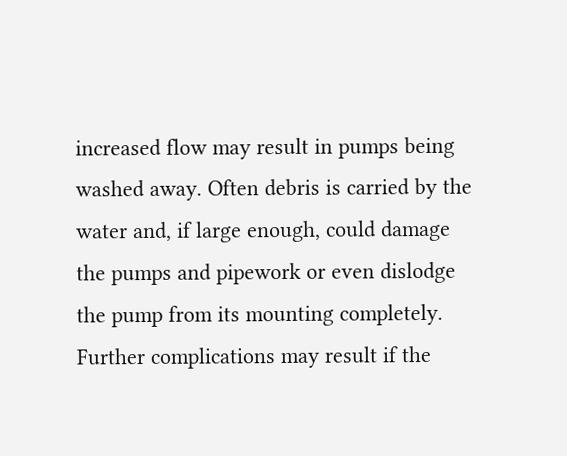increased flow may result in pumps being washed away. Often debris is carried by the water and, if large enough, could damage the pumps and pipework or even dislodge the pump from its mounting completely. Further complications may result if the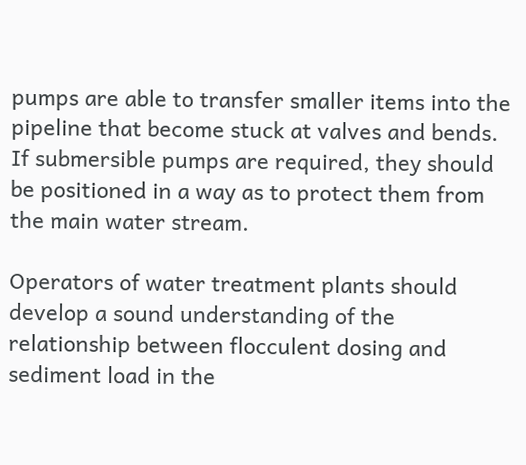pumps are able to transfer smaller items into the pipeline that become stuck at valves and bends. If submersible pumps are required, they should be positioned in a way as to protect them from the main water stream.

Operators of water treatment plants should develop a sound understanding of the relationship between flocculent dosing and sediment load in the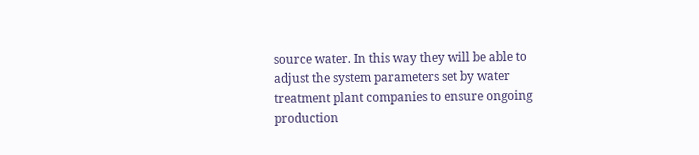source water. In this way they will be able to adjust the system parameters set by water treatment plant companies to ensure ongoing production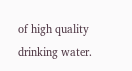of high quality drinking water.